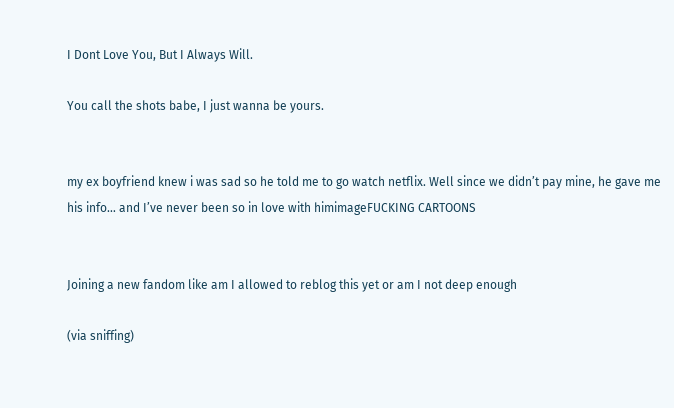I Dont Love You, But I Always Will.

You call the shots babe, I just wanna be yours.


my ex boyfriend knew i was sad so he told me to go watch netflix. Well since we didn’t pay mine, he gave me his info… and I’ve never been so in love with himimageFUCKING CARTOONS


Joining a new fandom like am I allowed to reblog this yet or am I not deep enough

(via sniffing)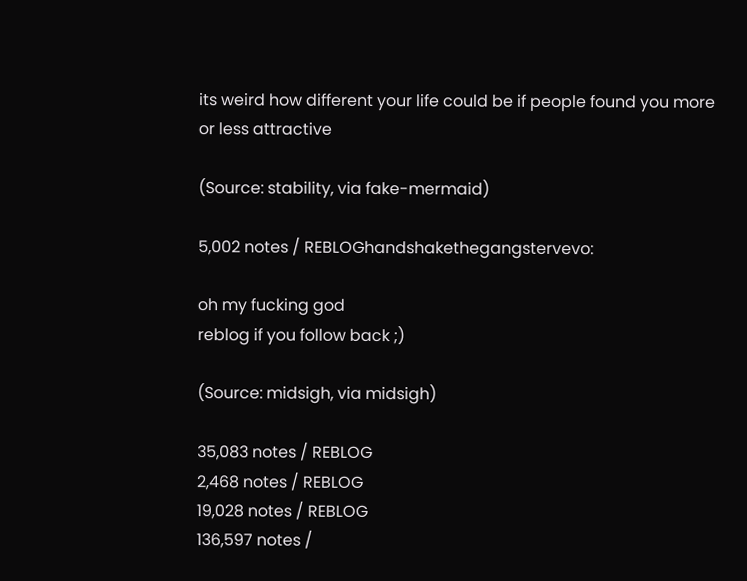its weird how different your life could be if people found you more or less attractive

(Source: stability, via fake-mermaid)

5,002 notes / REBLOGhandshakethegangstervevo:

oh my fucking god
reblog if you follow back ;)

(Source: midsigh, via midsigh)

35,083 notes / REBLOG
2,468 notes / REBLOG
19,028 notes / REBLOG
136,597 notes /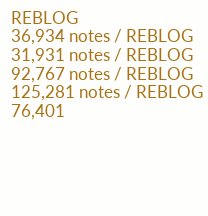REBLOG
36,934 notes / REBLOG
31,931 notes / REBLOG
92,767 notes / REBLOG
125,281 notes / REBLOG
76,401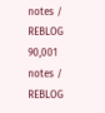notes / REBLOG
90,001 notes / REBLOG